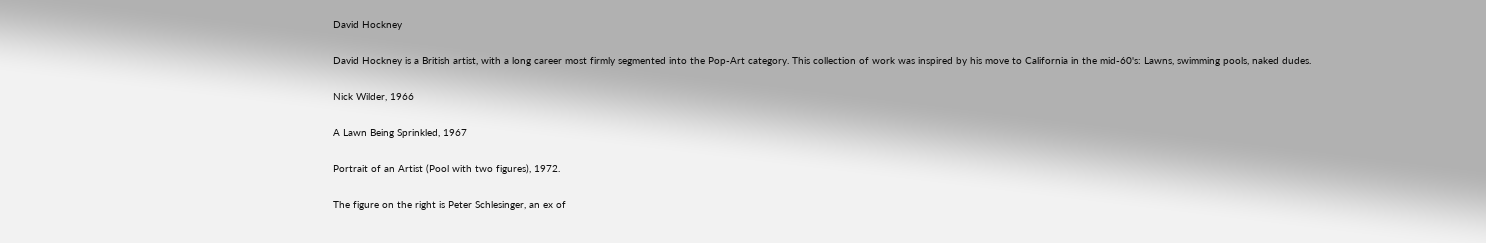David Hockney

David Hockney is a British artist, with a long career most firmly segmented into the Pop-Art category. This collection of work was inspired by his move to California in the mid-60's: Lawns, swimming pools, naked dudes.

Nick Wilder, 1966

A Lawn Being Sprinkled, 1967

Portrait of an Artist (Pool with two figures), 1972.

The figure on the right is Peter Schlesinger, an ex of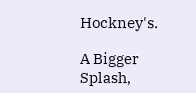Hockney's.

A Bigger Splash,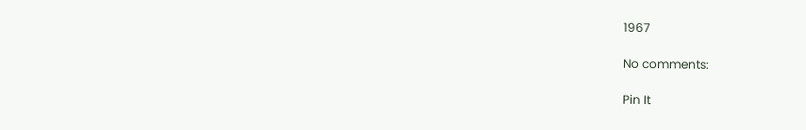1967

No comments:

Pin It